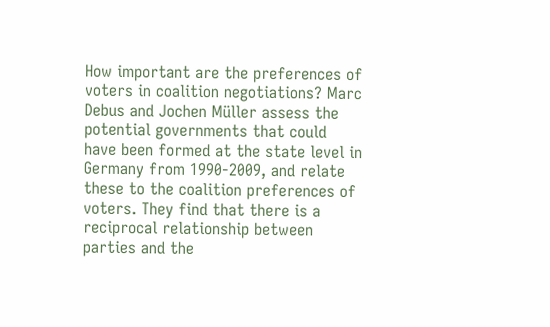How important are the preferences of voters in coalition negotiations? Marc Debus and Jochen Müller assess the potential governments that could have been formed at the state level in Germany from 1990-2009, and relate these to the coalition preferences of voters. They find that there is a reciprocal relationship between parties and the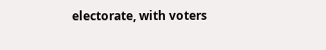electorate, with voters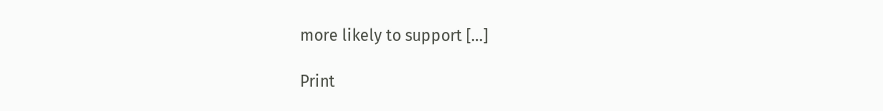more likely to support […]

Print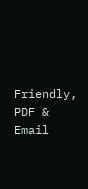Friendly, PDF & Email